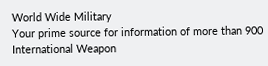World Wide Military
Your prime source for information of more than 900 International Weapon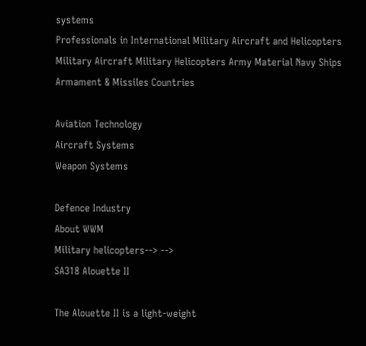systems
Professionals in International Military Aircraft and Helicopters
Military Aircraft Military Helicopters Army Material Navy Ships Armament & Missiles Countries

Aviation Technology
Aircraft Systems
Weapon Systems

Defence Industry
About WWM
Military helicopters--> -->
SA318 Alouette II

The Alouette II is a light-weight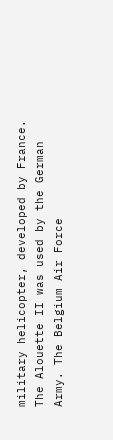military helicopter, developed by France. The Alouette II was used by the German Army. The Belgium Air Force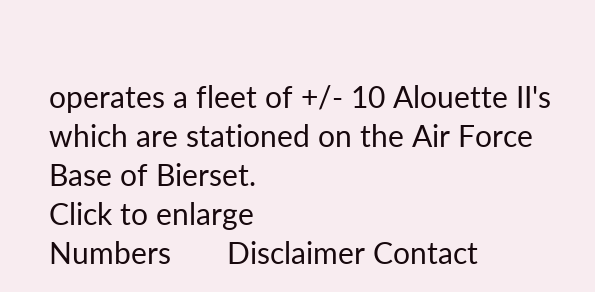operates a fleet of +/- 10 Alouette II's which are stationed on the Air Force Base of Bierset.
Click to enlarge
Numbers       Disclaimer Contact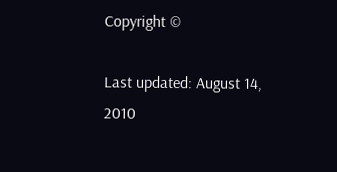Copyright ©

Last updated: August 14, 2010